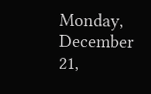Monday, December 21,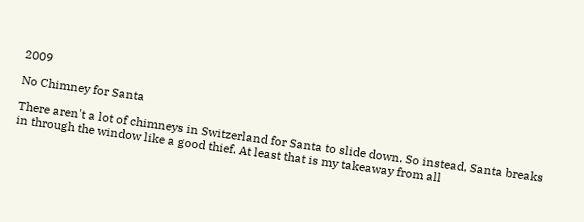2009

No Chimney for Santa

There aren't a lot of chimneys in Switzerland for Santa to slide down. So instead, Santa breaks in through the window like a good thief. At least that is my takeaway from all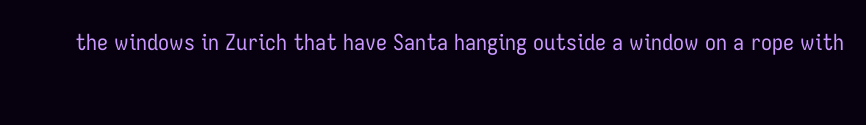the windows in Zurich that have Santa hanging outside a window on a rope with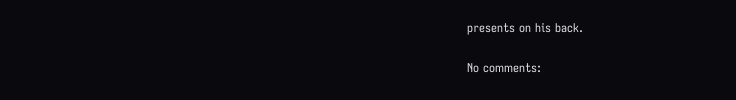presents on his back.

No comments: